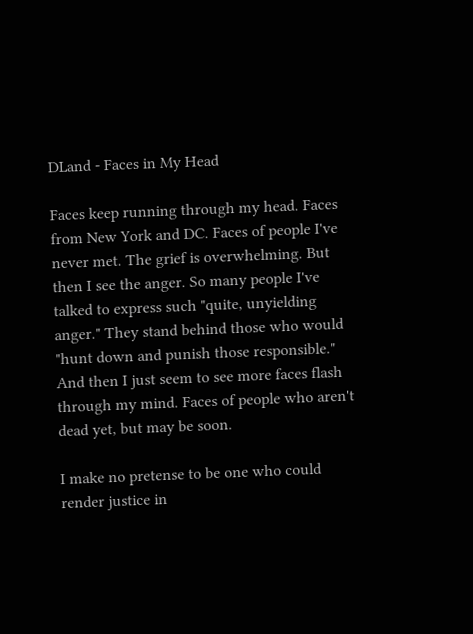DLand - Faces in My Head

Faces keep running through my head. Faces from New York and DC. Faces of people I've never met. The grief is overwhelming. But then I see the anger. So many people I've talked to express such "quite, unyielding anger." They stand behind those who would "hunt down and punish those responsible." And then I just seem to see more faces flash through my mind. Faces of people who aren't dead yet, but may be soon.

I make no pretense to be one who could render justice in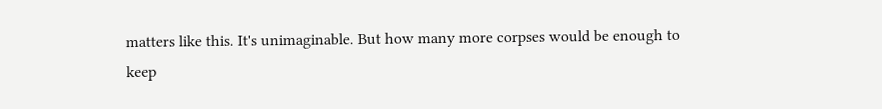matters like this. It's unimaginable. But how many more corpses would be enough to keep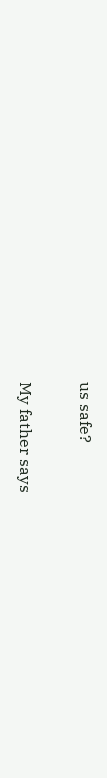us safe?

My father says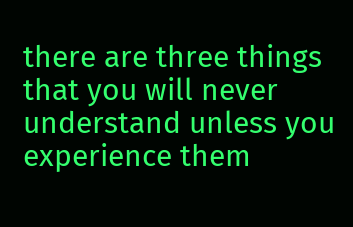there are three things that you will never understand unless you experience them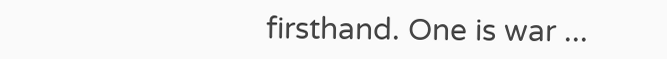firsthand. One is war ...